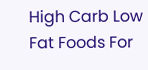High Carb Low Fat Foods For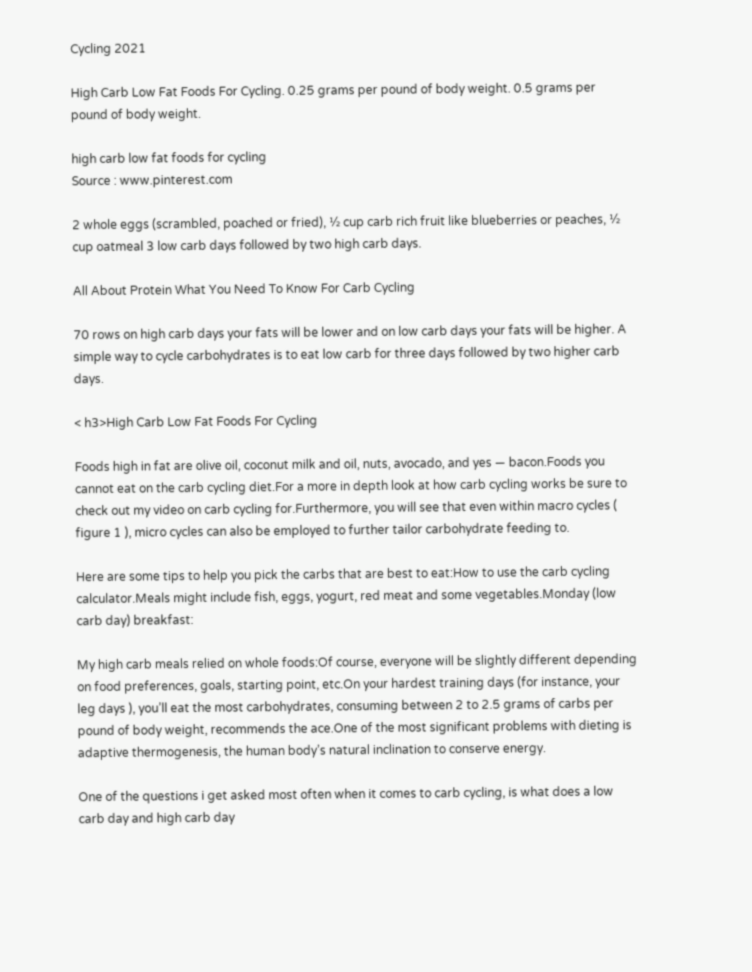Cycling 2021

High Carb Low Fat Foods For Cycling. 0.25 grams per pound of body weight. 0.5 grams per pound of body weight.

high carb low fat foods for cycling
Source : www.pinterest.com

2 whole eggs (scrambled, poached or fried), ½ cup carb rich fruit like blueberries or peaches, ½ cup oatmeal 3 low carb days followed by two high carb days.

All About Protein What You Need To Know For Carb Cycling

70 rows on high carb days your fats will be lower and on low carb days your fats will be higher. A simple way to cycle carbohydrates is to eat low carb for three days followed by two higher carb days.

< h3>High Carb Low Fat Foods For Cycling

Foods high in fat are olive oil, coconut milk and oil, nuts, avocado, and yes — bacon.Foods you cannot eat on the carb cycling diet.For a more in depth look at how carb cycling works be sure to check out my video on carb cycling for.Furthermore, you will see that even within macro cycles ( figure 1 ), micro cycles can also be employed to further tailor carbohydrate feeding to.

Here are some tips to help you pick the carbs that are best to eat:How to use the carb cycling calculator.Meals might include fish, eggs, yogurt, red meat and some vegetables.Monday (low carb day) breakfast:

My high carb meals relied on whole foods:Of course, everyone will be slightly different depending on food preferences, goals, starting point, etc.On your hardest training days (for instance, your leg days ), you’ll eat the most carbohydrates, consuming between 2 to 2.5 grams of carbs per pound of body weight, recommends the ace.One of the most significant problems with dieting is adaptive thermogenesis, the human body’s natural inclination to conserve energy.

One of the questions i get asked most often when it comes to carb cycling, is what does a low carb day and high carb day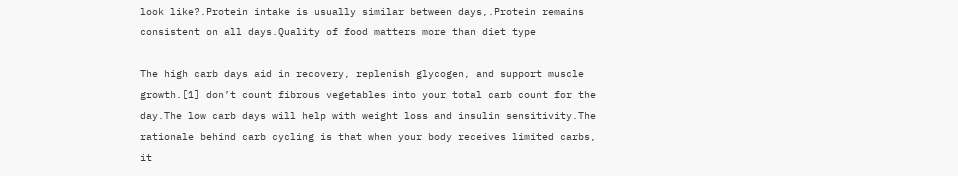look like?.Protein intake is usually similar between days,.Protein remains consistent on all days.Quality of food matters more than diet type

The high carb days aid in recovery, replenish glycogen, and support muscle growth.[1] don’t count fibrous vegetables into your total carb count for the day.The low carb days will help with weight loss and insulin sensitivity.The rationale behind carb cycling is that when your body receives limited carbs, it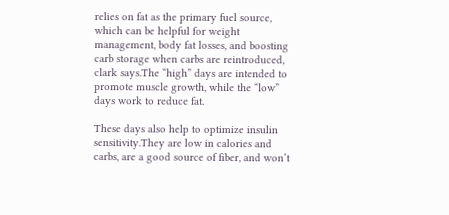relies on fat as the primary fuel source, which can be helpful for weight management, body fat losses, and boosting carb storage when carbs are reintroduced, clark says.The “high” days are intended to promote muscle growth, while the “low” days work to reduce fat.

These days also help to optimize insulin sensitivity.They are low in calories and carbs, are a good source of fiber, and won’t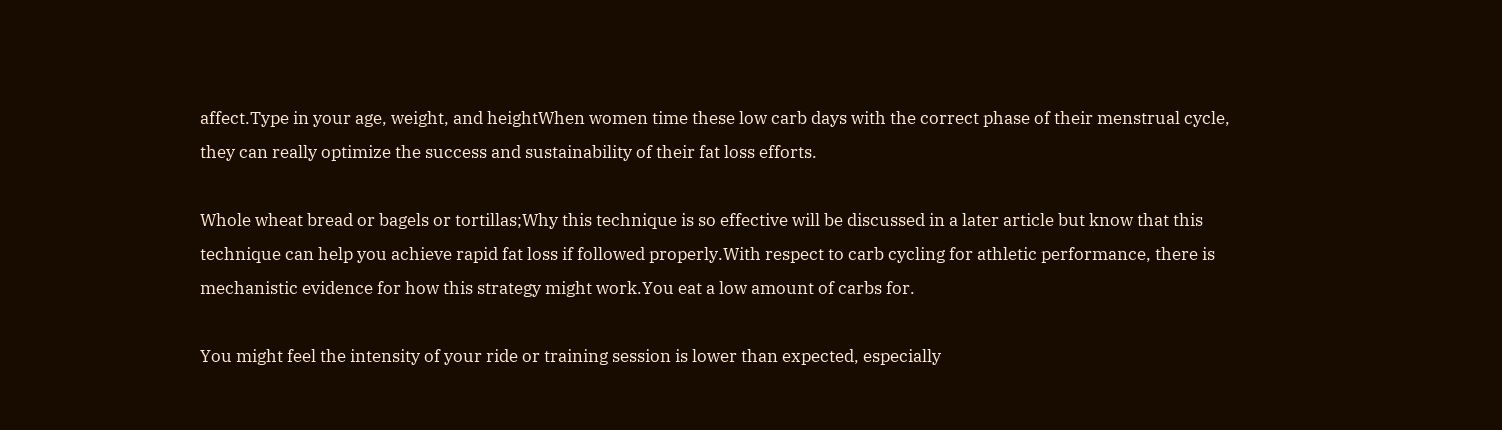affect.Type in your age, weight, and heightWhen women time these low carb days with the correct phase of their menstrual cycle, they can really optimize the success and sustainability of their fat loss efforts.

Whole wheat bread or bagels or tortillas;Why this technique is so effective will be discussed in a later article but know that this technique can help you achieve rapid fat loss if followed properly.With respect to carb cycling for athletic performance, there is mechanistic evidence for how this strategy might work.You eat a low amount of carbs for.

You might feel the intensity of your ride or training session is lower than expected, especially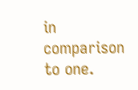in comparison to one.